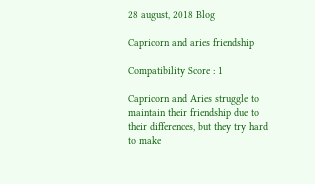28 august, 2018 Blog

Capricorn and aries friendship

Compatibility Score : 1

Capricorn and Aries struggle to maintain their friendship due to their differences, but they try hard to make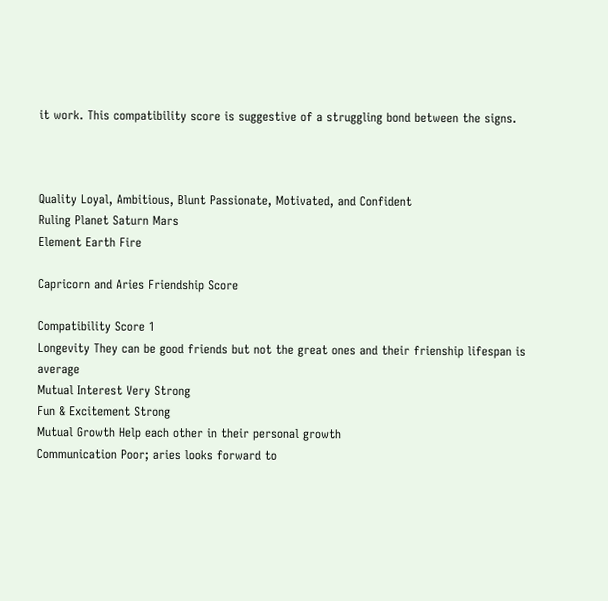it work. This compatibility score is suggestive of a struggling bond between the signs.



Quality Loyal, Ambitious, Blunt Passionate, Motivated, and Confident
Ruling Planet Saturn Mars
Element Earth Fire

Capricorn and Aries Friendship Score

Compatibility Score 1
Longevity They can be good friends but not the great ones and their frienship lifespan is average
Mutual Interest Very Strong
Fun & Excitement Strong
Mutual Growth Help each other in their personal growth
Communication Poor; aries looks forward to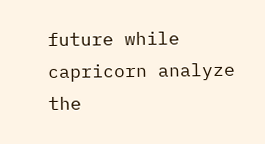future while capricorn analyze the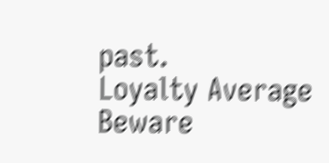past.
Loyalty Average
Beware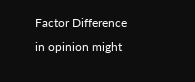Factor Difference in opinion might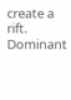create a rift.
Dominant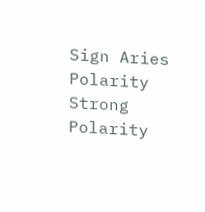Sign Aries
Polarity Strong Polarity